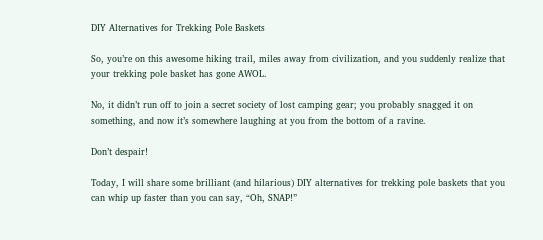DIY Alternatives for Trekking Pole Baskets

So, you’re on this awesome hiking trail, miles away from civilization, and you suddenly realize that your trekking pole basket has gone AWOL.

No, it didn’t run off to join a secret society of lost camping gear; you probably snagged it on something, and now it’s somewhere laughing at you from the bottom of a ravine.

Don’t despair!

Today, I will share some brilliant (and hilarious) DIY alternatives for trekking pole baskets that you can whip up faster than you can say, “Oh, SNAP!”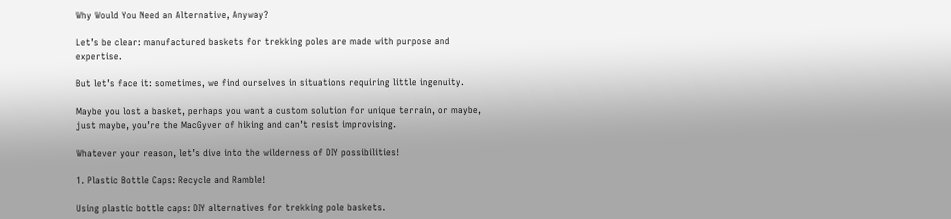Why Would You Need an Alternative, Anyway?

Let’s be clear: manufactured baskets for trekking poles are made with purpose and expertise.

But let’s face it: sometimes, we find ourselves in situations requiring little ingenuity.

Maybe you lost a basket, perhaps you want a custom solution for unique terrain, or maybe, just maybe, you’re the MacGyver of hiking and can’t resist improvising.

Whatever your reason, let’s dive into the wilderness of DIY possibilities!

1. Plastic Bottle Caps: Recycle and Ramble!

Using plastic bottle caps: DIY alternatives for trekking pole baskets.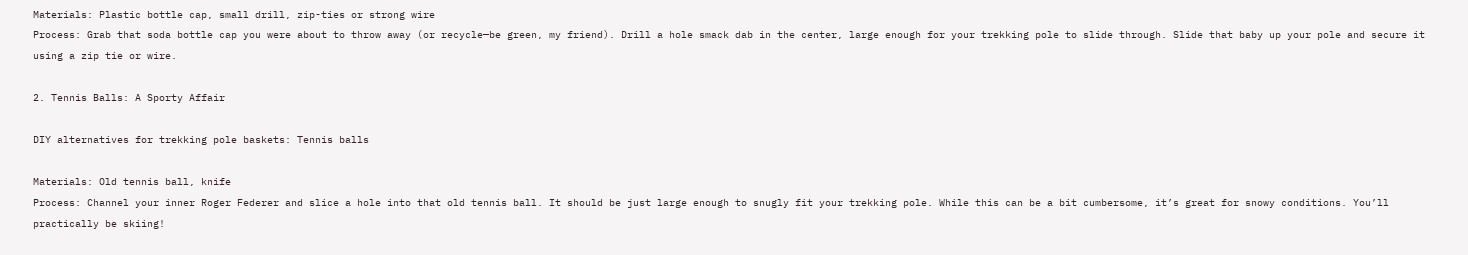Materials: Plastic bottle cap, small drill, zip-ties or strong wire
Process: Grab that soda bottle cap you were about to throw away (or recycle—be green, my friend). Drill a hole smack dab in the center, large enough for your trekking pole to slide through. Slide that baby up your pole and secure it using a zip tie or wire.

2. Tennis Balls: A Sporty Affair

DIY alternatives for trekking pole baskets: Tennis balls

Materials: Old tennis ball, knife
Process: Channel your inner Roger Federer and slice a hole into that old tennis ball. It should be just large enough to snugly fit your trekking pole. While this can be a bit cumbersome, it’s great for snowy conditions. You’ll practically be skiing!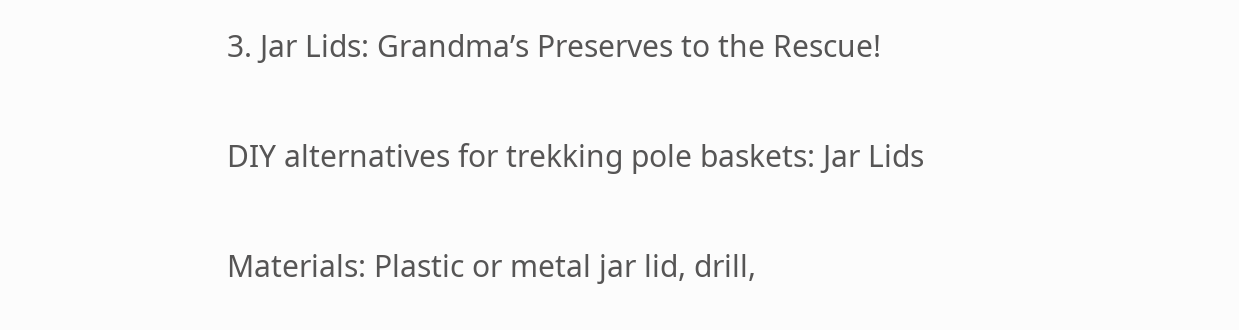3. Jar Lids: Grandma’s Preserves to the Rescue!

DIY alternatives for trekking pole baskets: Jar Lids

Materials: Plastic or metal jar lid, drill,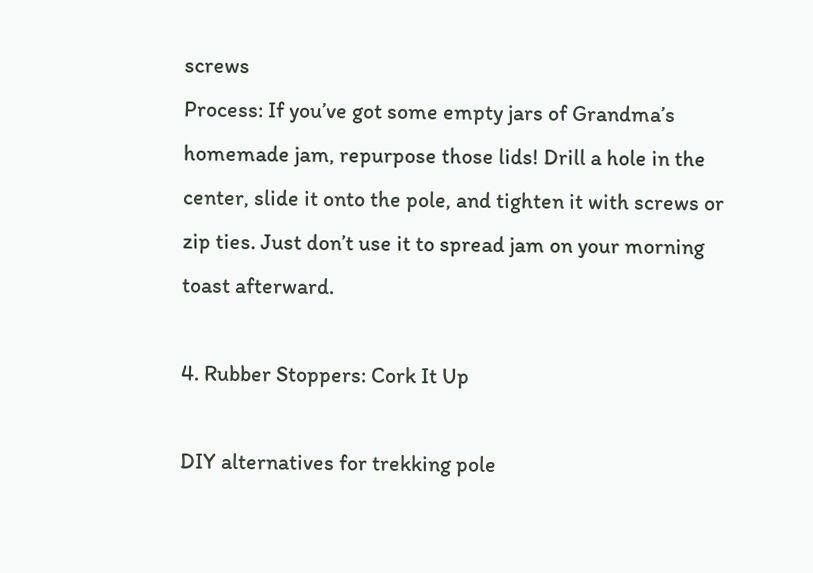screws
Process: If you’ve got some empty jars of Grandma’s homemade jam, repurpose those lids! Drill a hole in the center, slide it onto the pole, and tighten it with screws or zip ties. Just don’t use it to spread jam on your morning toast afterward.

4. Rubber Stoppers: Cork It Up

DIY alternatives for trekking pole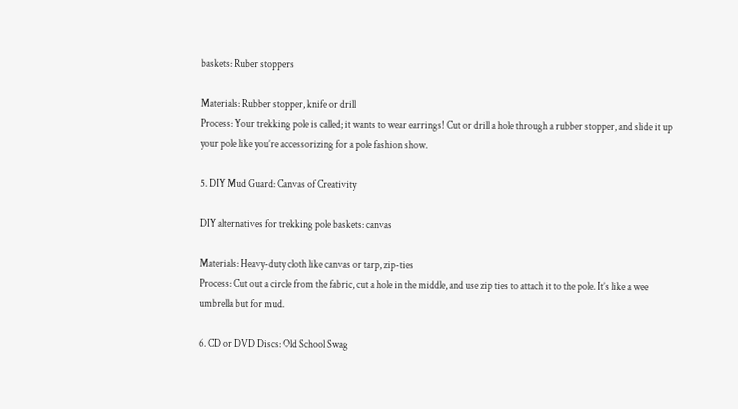baskets: Ruber stoppers

Materials: Rubber stopper, knife or drill
Process: Your trekking pole is called; it wants to wear earrings! Cut or drill a hole through a rubber stopper, and slide it up your pole like you’re accessorizing for a pole fashion show.

5. DIY Mud Guard: Canvas of Creativity

DIY alternatives for trekking pole baskets: canvas

Materials: Heavy-duty cloth like canvas or tarp, zip-ties
Process: Cut out a circle from the fabric, cut a hole in the middle, and use zip ties to attach it to the pole. It’s like a wee umbrella but for mud.

6. CD or DVD Discs: Old School Swag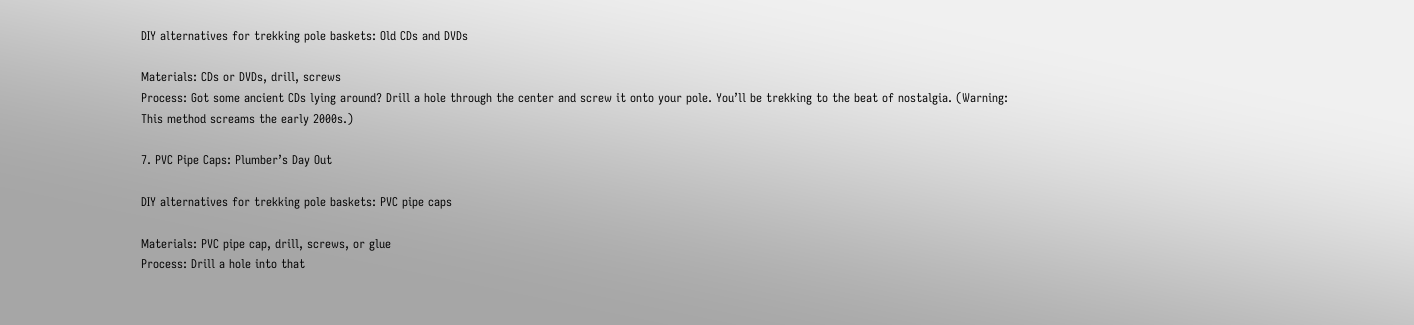DIY alternatives for trekking pole baskets: Old CDs and DVDs

Materials: CDs or DVDs, drill, screws
Process: Got some ancient CDs lying around? Drill a hole through the center and screw it onto your pole. You’ll be trekking to the beat of nostalgia. (Warning: This method screams the early 2000s.)

7. PVC Pipe Caps: Plumber’s Day Out

DIY alternatives for trekking pole baskets: PVC pipe caps

Materials: PVC pipe cap, drill, screws, or glue
Process: Drill a hole into that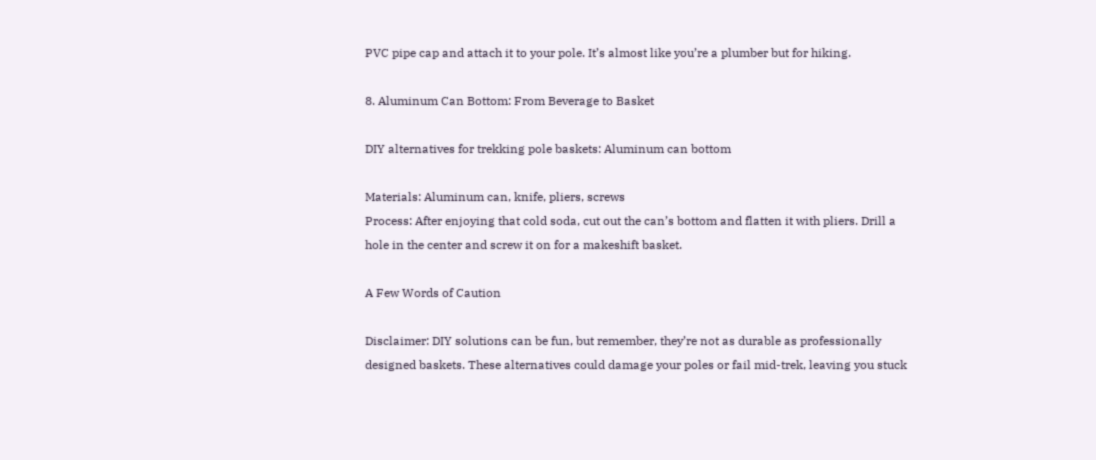PVC pipe cap and attach it to your pole. It’s almost like you’re a plumber but for hiking.

8. Aluminum Can Bottom: From Beverage to Basket

DIY alternatives for trekking pole baskets: Aluminum can bottom

Materials: Aluminum can, knife, pliers, screws
Process: After enjoying that cold soda, cut out the can’s bottom and flatten it with pliers. Drill a hole in the center and screw it on for a makeshift basket.

A Few Words of Caution

Disclaimer: DIY solutions can be fun, but remember, they’re not as durable as professionally designed baskets. These alternatives could damage your poles or fail mid-trek, leaving you stuck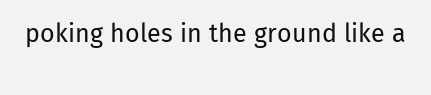poking holes in the ground like a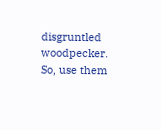disgruntled woodpecker. So, use them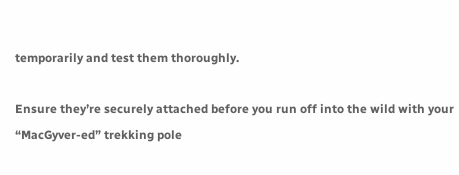temporarily and test them thoroughly.

Ensure they’re securely attached before you run off into the wild with your “MacGyver-ed” trekking pole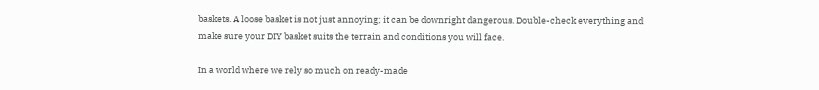baskets. A loose basket is not just annoying; it can be downright dangerous. Double-check everything and make sure your DIY basket suits the terrain and conditions you will face.

In a world where we rely so much on ready-made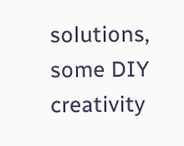solutions, some DIY creativity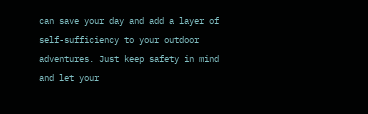can save your day and add a layer of self-sufficiency to your outdoor adventures. Just keep safety in mind and let your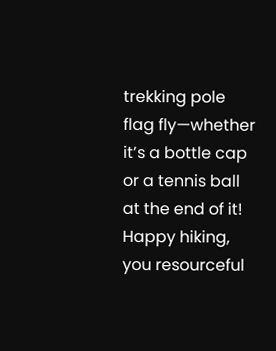trekking pole flag fly—whether it’s a bottle cap or a tennis ball at the end of it! Happy hiking, you resourceful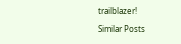trailblazer!

Similar Posts